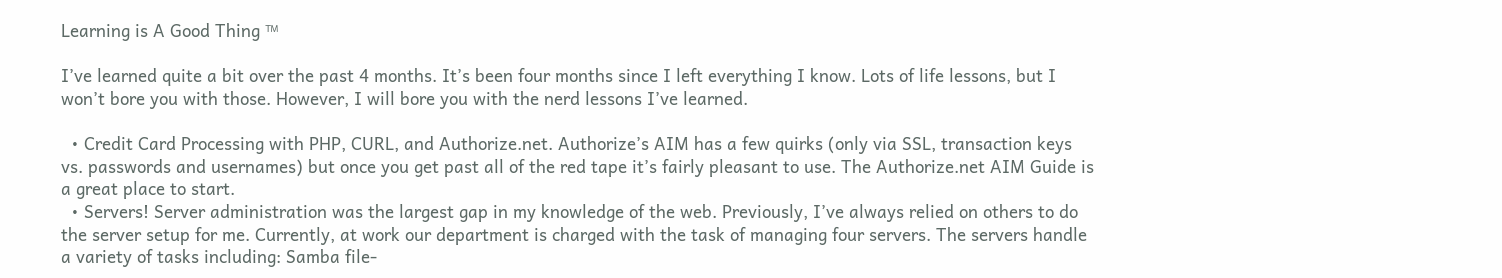Learning is A Good Thing ™

I’ve learned quite a bit over the past 4 months. It’s been four months since I left everything I know. Lots of life lessons, but I won’t bore you with those. However, I will bore you with the nerd lessons I’ve learned.

  • Credit Card Processing with PHP, CURL, and Authorize.net. Authorize’s AIM has a few quirks (only via SSL, transaction keys vs. passwords and usernames) but once you get past all of the red tape it’s fairly pleasant to use. The Authorize.net AIM Guide is a great place to start.
  • Servers! Server administration was the largest gap in my knowledge of the web. Previously, I’ve always relied on others to do the server setup for me. Currently, at work our department is charged with the task of managing four servers. The servers handle a variety of tasks including: Samba file-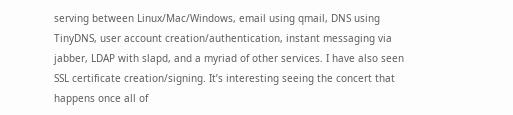serving between Linux/Mac/Windows, email using qmail, DNS using TinyDNS, user account creation/authentication, instant messaging via jabber, LDAP with slapd, and a myriad of other services. I have also seen SSL certificate creation/signing. It’s interesting seeing the concert that happens once all of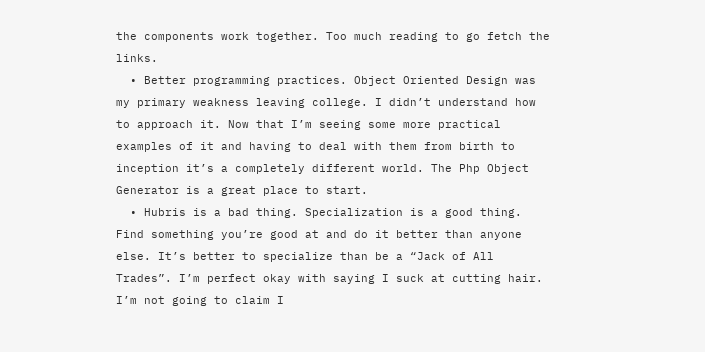the components work together. Too much reading to go fetch the links.
  • Better programming practices. Object Oriented Design was my primary weakness leaving college. I didn’t understand how to approach it. Now that I’m seeing some more practical examples of it and having to deal with them from birth to inception it’s a completely different world. The Php Object Generator is a great place to start.
  • Hubris is a bad thing. Specialization is a good thing. Find something you’re good at and do it better than anyone else. It’s better to specialize than be a “Jack of All Trades”. I’m perfect okay with saying I suck at cutting hair. I’m not going to claim I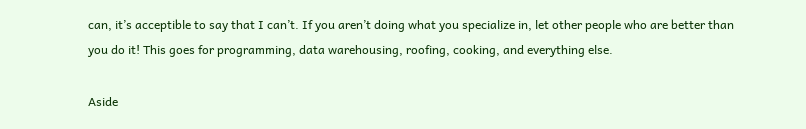can, it’s acceptible to say that I can’t. If you aren’t doing what you specialize in, let other people who are better than you do it! This goes for programming, data warehousing, roofing, cooking, and everything else.

Aside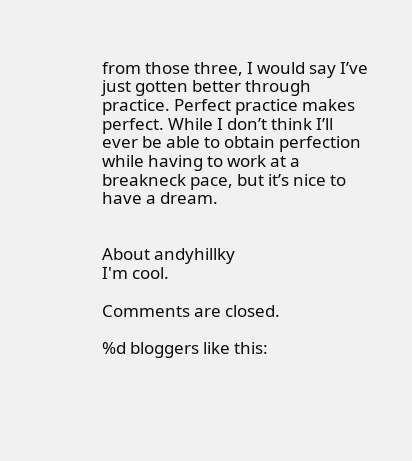from those three, I would say I’ve just gotten better through practice. Perfect practice makes perfect. While I don’t think I’ll ever be able to obtain perfection while having to work at a breakneck pace, but it’s nice to have a dream.


About andyhillky
I'm cool.

Comments are closed.

%d bloggers like this: